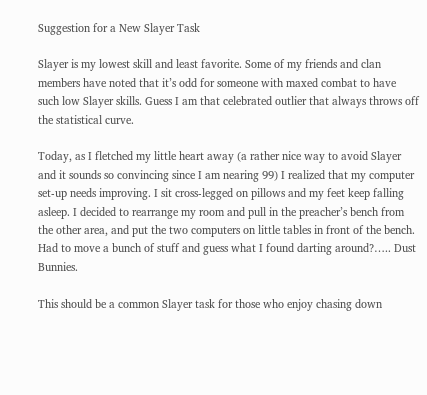Suggestion for a New Slayer Task

Slayer is my lowest skill and least favorite. Some of my friends and clan members have noted that it’s odd for someone with maxed combat to have such low Slayer skills. Guess I am that celebrated outlier that always throws off the statistical curve.

Today, as I fletched my little heart away (a rather nice way to avoid Slayer and it sounds so convincing since I am nearing 99) I realized that my computer set-up needs improving. I sit cross-legged on pillows and my feet keep falling asleep. I decided to rearrange my room and pull in the preacher’s bench from the other area, and put the two computers on little tables in front of the bench. Had to move a bunch of stuff and guess what I found darting around?….. Dust Bunnies.

This should be a common Slayer task for those who enjoy chasing down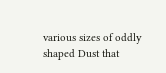various sizes of oddly shaped Dust that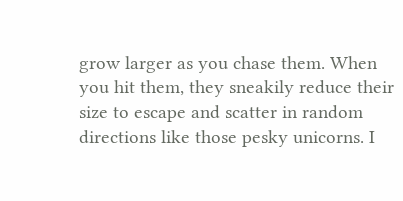grow larger as you chase them. When you hit them, they sneakily reduce their size to escape and scatter in random directions like those pesky unicorns. I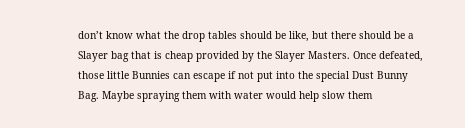don’t know what the drop tables should be like, but there should be a Slayer bag that is cheap provided by the Slayer Masters. Once defeated, those little Bunnies can escape if not put into the special Dust Bunny Bag. Maybe spraying them with water would help slow them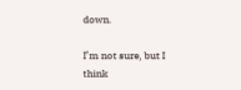down.

I’m not sure, but I think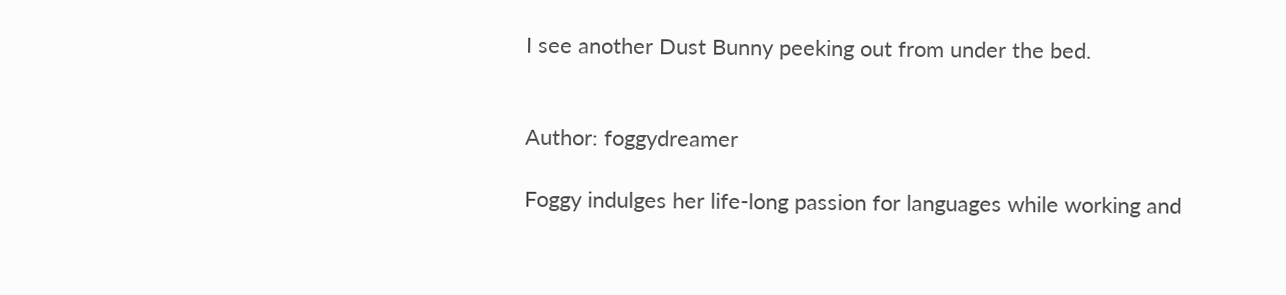I see another Dust Bunny peeking out from under the bed.


Author: foggydreamer

Foggy indulges her life-long passion for languages while working and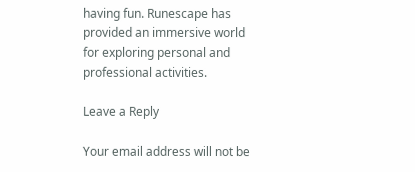having fun. Runescape has provided an immersive world for exploring personal and professional activities.

Leave a Reply

Your email address will not be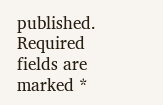published. Required fields are marked *